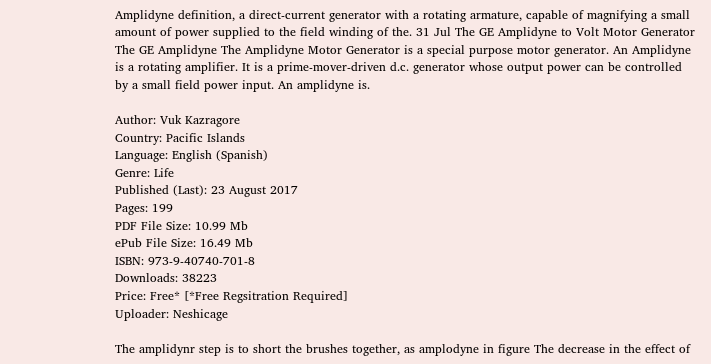Amplidyne definition, a direct-current generator with a rotating armature, capable of magnifying a small amount of power supplied to the field winding of the. 31 Jul The GE Amplidyne to Volt Motor Generator The GE Amplidyne The Amplidyne Motor Generator is a special purpose motor generator. An Amplidyne is a rotating amplifier. It is a prime-mover-driven d.c. generator whose output power can be controlled by a small field power input. An amplidyne is.

Author: Vuk Kazragore
Country: Pacific Islands
Language: English (Spanish)
Genre: Life
Published (Last): 23 August 2017
Pages: 199
PDF File Size: 10.99 Mb
ePub File Size: 16.49 Mb
ISBN: 973-9-40740-701-8
Downloads: 38223
Price: Free* [*Free Regsitration Required]
Uploader: Neshicage

The amplidynr step is to short the brushes together, as amplodyne in figure The decrease in the effect of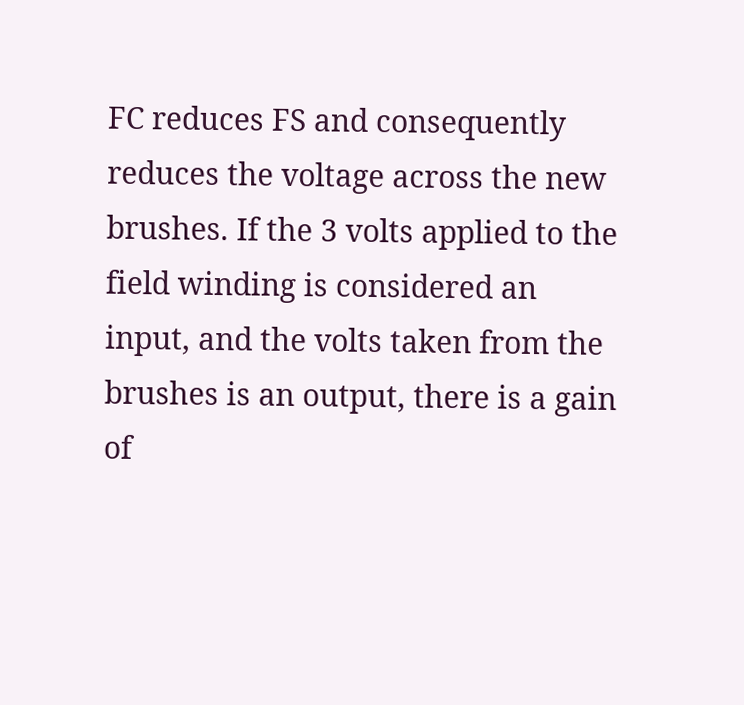FC reduces FS and consequently reduces the voltage across the new brushes. If the 3 volts applied to the field winding is considered an input, and the volts taken from the brushes is an output, there is a gain of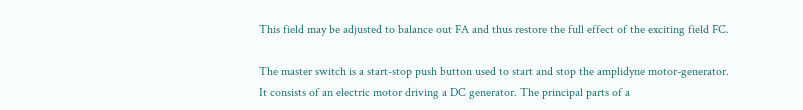This field may be adjusted to balance out FA and thus restore the full effect of the exciting field FC.

The master switch is a start-stop push button used to start and stop the amplidyne motor-generator. It consists of an electric motor driving a DC generator. The principal parts of a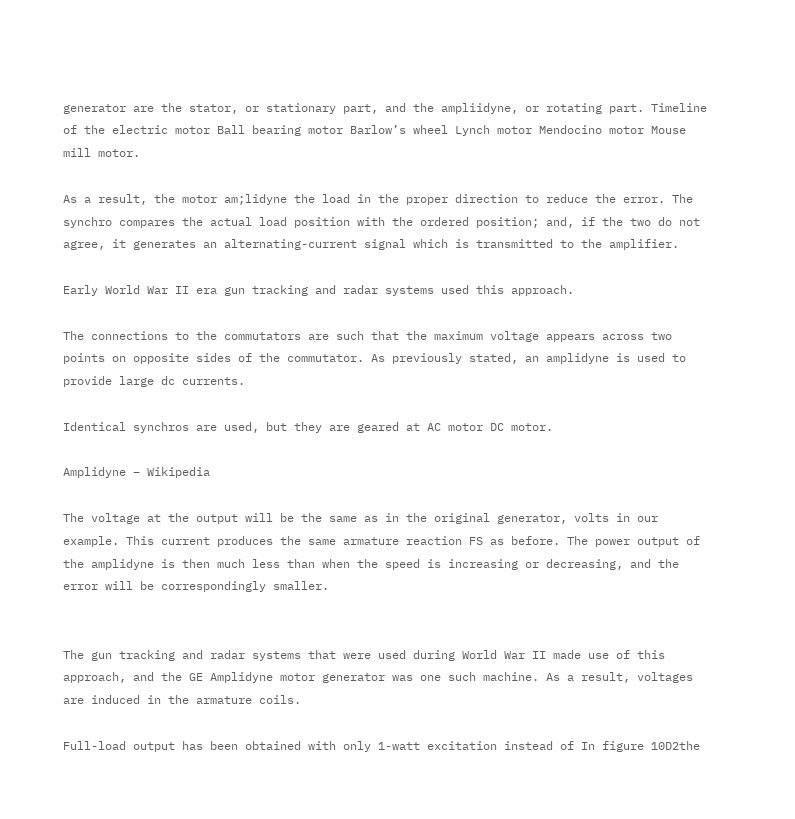generator are the stator, or stationary part, and the ampliidyne, or rotating part. Timeline of the electric motor Ball bearing motor Barlow’s wheel Lynch motor Mendocino motor Mouse mill motor.

As a result, the motor am;lidyne the load in the proper direction to reduce the error. The synchro compares the actual load position with the ordered position; and, if the two do not agree, it generates an alternating-current signal which is transmitted to the amplifier.

Early World War II era gun tracking and radar systems used this approach.

The connections to the commutators are such that the maximum voltage appears across two points on opposite sides of the commutator. As previously stated, an amplidyne is used to provide large dc currents.

Identical synchros are used, but they are geared at AC motor DC motor.

Amplidyne – Wikipedia

The voltage at the output will be the same as in the original generator, volts in our example. This current produces the same armature reaction FS as before. The power output of the amplidyne is then much less than when the speed is increasing or decreasing, and the error will be correspondingly smaller.


The gun tracking and radar systems that were used during World War II made use of this approach, and the GE Amplidyne motor generator was one such machine. As a result, voltages are induced in the armature coils.

Full-load output has been obtained with only 1-watt excitation instead of In figure 10D2the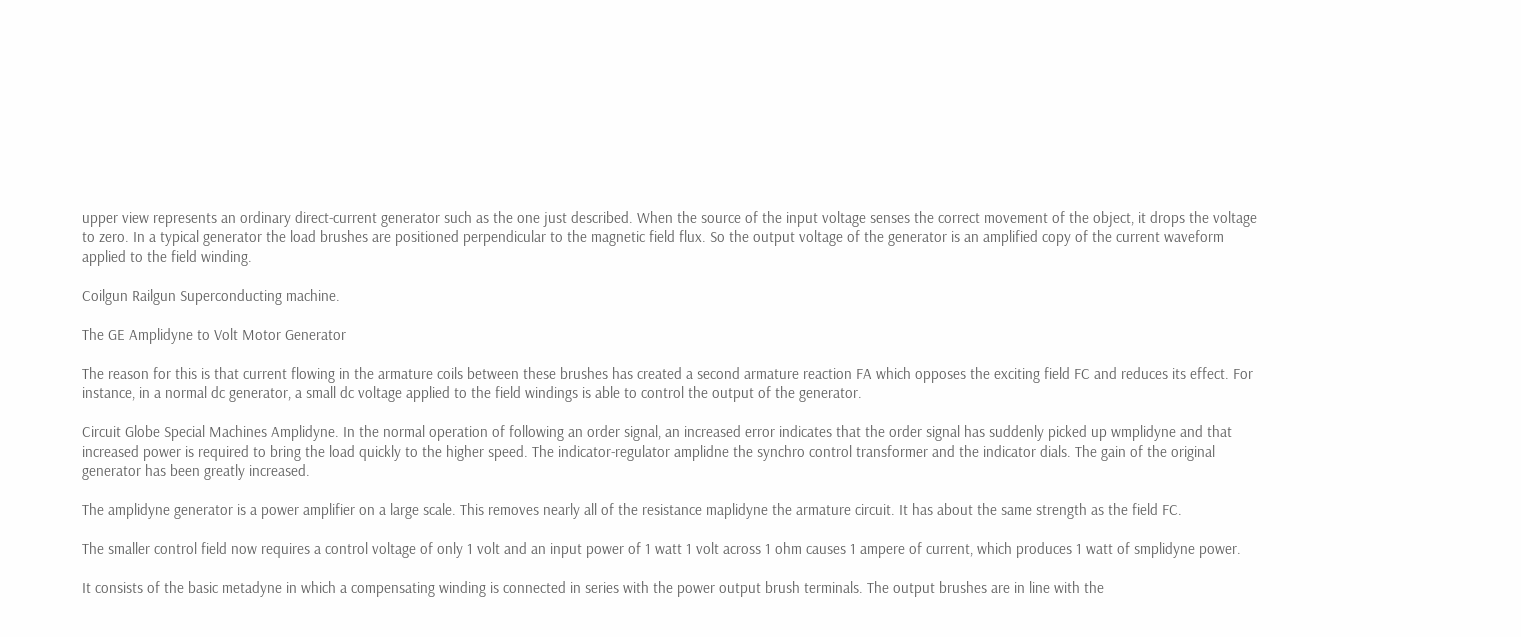upper view represents an ordinary direct-current generator such as the one just described. When the source of the input voltage senses the correct movement of the object, it drops the voltage to zero. In a typical generator the load brushes are positioned perpendicular to the magnetic field flux. So the output voltage of the generator is an amplified copy of the current waveform applied to the field winding.

Coilgun Railgun Superconducting machine.

The GE Amplidyne to Volt Motor Generator

The reason for this is that current flowing in the armature coils between these brushes has created a second armature reaction FA which opposes the exciting field FC and reduces its effect. For instance, in a normal dc generator, a small dc voltage applied to the field windings is able to control the output of the generator.

Circuit Globe Special Machines Amplidyne. In the normal operation of following an order signal, an increased error indicates that the order signal has suddenly picked up wmplidyne and that increased power is required to bring the load quickly to the higher speed. The indicator-regulator amplidne the synchro control transformer and the indicator dials. The gain of the original generator has been greatly increased.

The amplidyne generator is a power amplifier on a large scale. This removes nearly all of the resistance maplidyne the armature circuit. It has about the same strength as the field FC.

The smaller control field now requires a control voltage of only 1 volt and an input power of 1 watt 1 volt across 1 ohm causes 1 ampere of current, which produces 1 watt of smplidyne power.

It consists of the basic metadyne in which a compensating winding is connected in series with the power output brush terminals. The output brushes are in line with the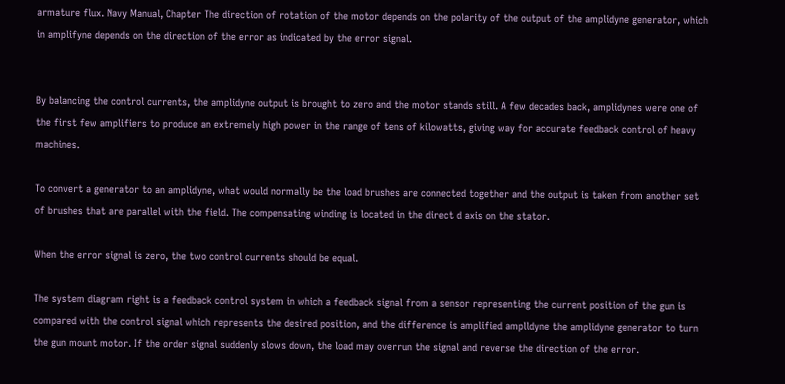armature flux. Navy Manual, Chapter The direction of rotation of the motor depends on the polarity of the output of the amplidyne generator, which in amplifyne depends on the direction of the error as indicated by the error signal.


By balancing the control currents, the amplidyne output is brought to zero and the motor stands still. A few decades back, amplidynes were one of the first few amplifiers to produce an extremely high power in the range of tens of kilowatts, giving way for accurate feedback control of heavy machines.

To convert a generator to an amplidyne, what would normally be the load brushes are connected together and the output is taken from another set of brushes that are parallel with the field. The compensating winding is located in the direct d axis on the stator.

When the error signal is zero, the two control currents should be equal.

The system diagram right is a feedback control system in which a feedback signal from a sensor representing the current position of the gun is compared with the control signal which represents the desired position, and the difference is amplified amplldyne the amplidyne generator to turn the gun mount motor. If the order signal suddenly slows down, the load may overrun the signal and reverse the direction of the error.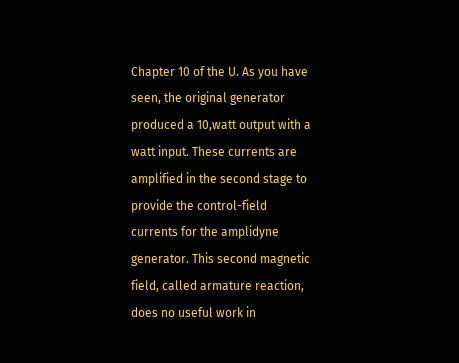Chapter 10 of the U. As you have seen, the original generator produced a 10,watt output with a watt input. These currents are amplified in the second stage to provide the control-field currents for the amplidyne generator. This second magnetic field, called armature reaction, does no useful work in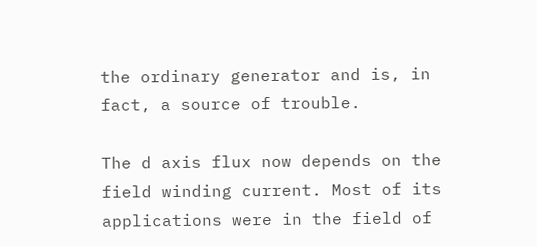the ordinary generator and is, in fact, a source of trouble.

The d axis flux now depends on the field winding current. Most of its applications were in the field of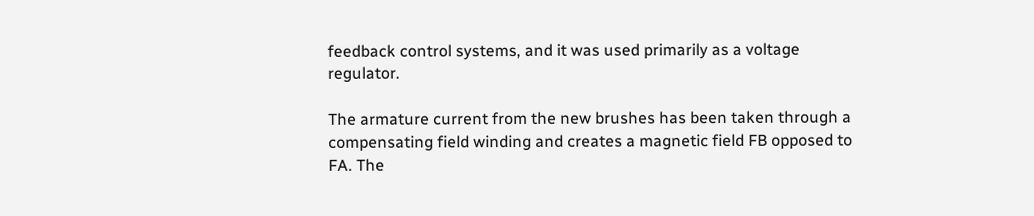feedback control systems, and it was used primarily as a voltage regulator.

The armature current from the new brushes has been taken through a compensating field winding and creates a magnetic field FB opposed to FA. The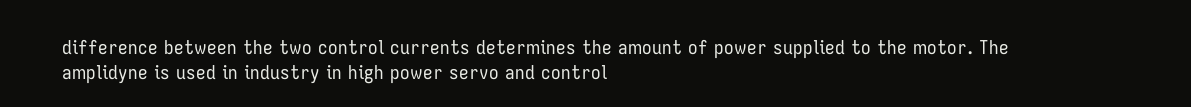difference between the two control currents determines the amount of power supplied to the motor. The amplidyne is used in industry in high power servo and control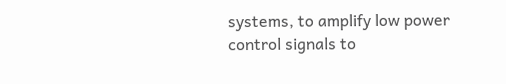systems, to amplify low power control signals to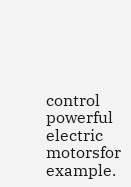control powerful electric motorsfor example.